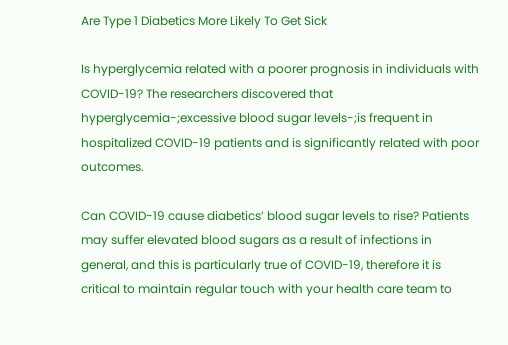Are Type 1 Diabetics More Likely To Get Sick

Is hyperglycemia related with a poorer prognosis in individuals with COVID-19? The researchers discovered that hyperglycemia-;excessive blood sugar levels-;is frequent in hospitalized COVID-19 patients and is significantly related with poor outcomes.

Can COVID-19 cause diabetics’ blood sugar levels to rise? Patients may suffer elevated blood sugars as a result of infections in general, and this is particularly true of COVID-19, therefore it is critical to maintain regular touch with your health care team to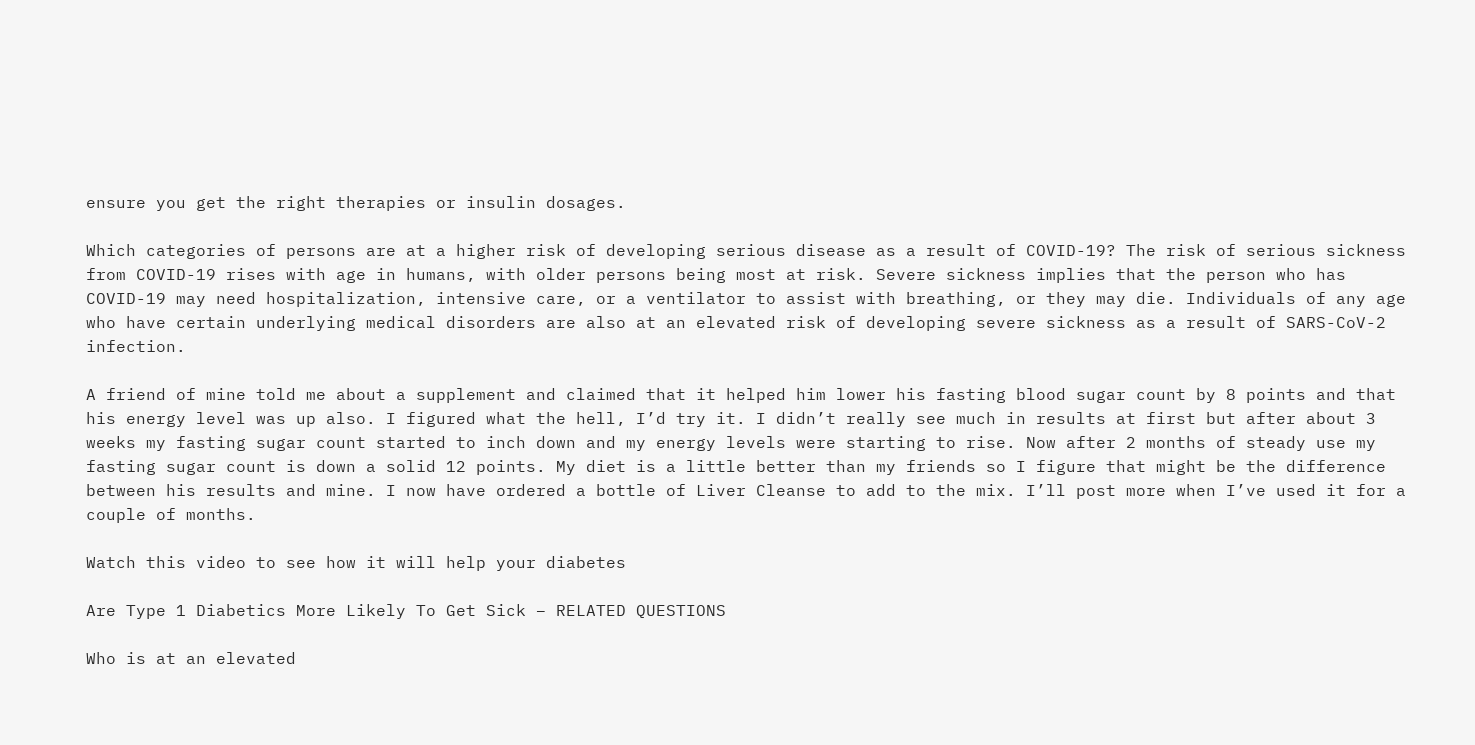ensure you get the right therapies or insulin dosages.

Which categories of persons are at a higher risk of developing serious disease as a result of COVID-19? The risk of serious sickness from COVID-19 rises with age in humans, with older persons being most at risk. Severe sickness implies that the person who has COVID-19 may need hospitalization, intensive care, or a ventilator to assist with breathing, or they may die. Individuals of any age who have certain underlying medical disorders are also at an elevated risk of developing severe sickness as a result of SARS-CoV-2 infection.

A friend of mine told me about a supplement and claimed that it helped him lower his fasting blood sugar count by 8 points and that his energy level was up also. I figured what the hell, I’d try it. I didn’t really see much in results at first but after about 3 weeks my fasting sugar count started to inch down and my energy levels were starting to rise. Now after 2 months of steady use my fasting sugar count is down a solid 12 points. My diet is a little better than my friends so I figure that might be the difference between his results and mine. I now have ordered a bottle of Liver Cleanse to add to the mix. I’ll post more when I’ve used it for a couple of months.

Watch this video to see how it will help your diabetes

Are Type 1 Diabetics More Likely To Get Sick – RELATED QUESTIONS

Who is at an elevated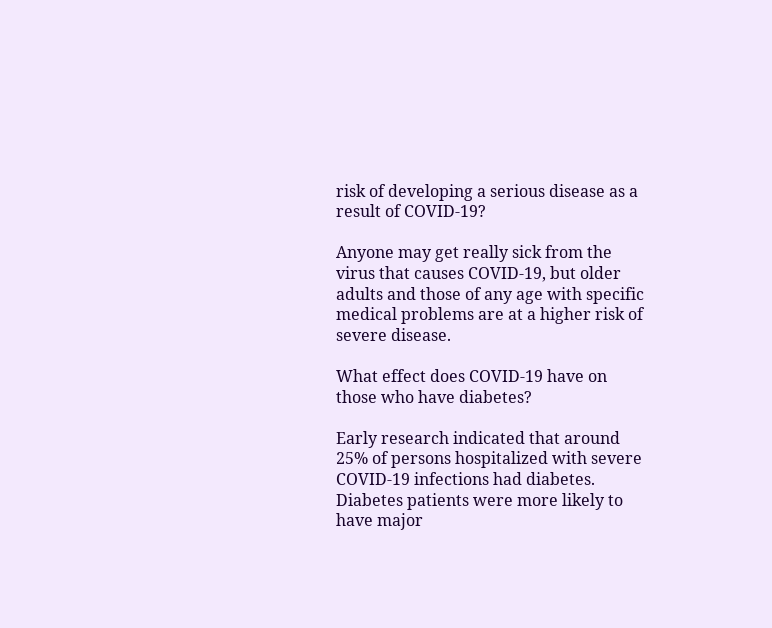risk of developing a serious disease as a result of COVID-19?

Anyone may get really sick from the virus that causes COVID-19, but older adults and those of any age with specific medical problems are at a higher risk of severe disease.

What effect does COVID-19 have on those who have diabetes?

Early research indicated that around 25% of persons hospitalized with severe COVID-19 infections had diabetes. Diabetes patients were more likely to have major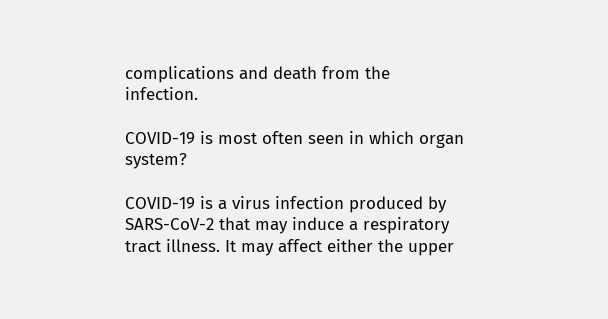complications and death from the infection.

COVID-19 is most often seen in which organ system?

COVID-19 is a virus infection produced by SARS-CoV-2 that may induce a respiratory tract illness. It may affect either the upper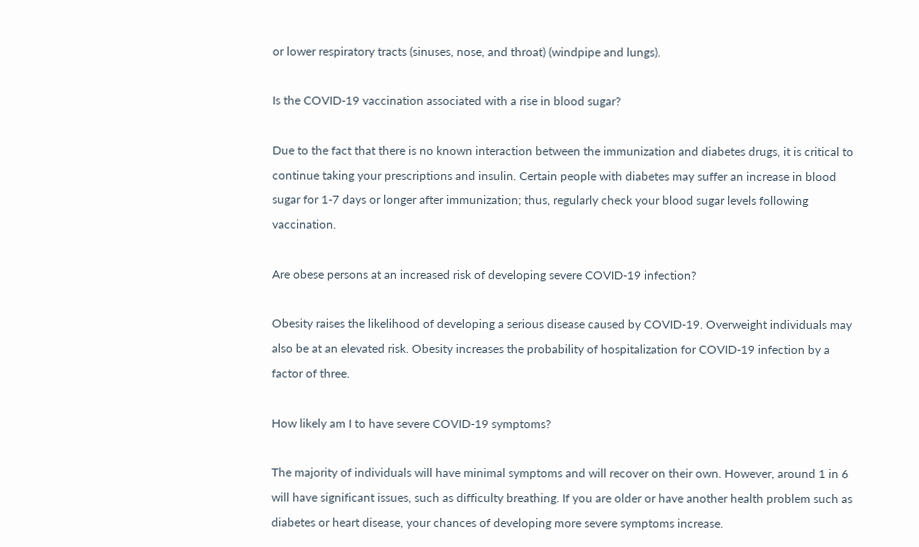or lower respiratory tracts (sinuses, nose, and throat) (windpipe and lungs).

Is the COVID-19 vaccination associated with a rise in blood sugar?

Due to the fact that there is no known interaction between the immunization and diabetes drugs, it is critical to continue taking your prescriptions and insulin. Certain people with diabetes may suffer an increase in blood sugar for 1-7 days or longer after immunization; thus, regularly check your blood sugar levels following vaccination.

Are obese persons at an increased risk of developing severe COVID-19 infection?

Obesity raises the likelihood of developing a serious disease caused by COVID-19. Overweight individuals may also be at an elevated risk. Obesity increases the probability of hospitalization for COVID-19 infection by a factor of three.

How likely am I to have severe COVID-19 symptoms?

The majority of individuals will have minimal symptoms and will recover on their own. However, around 1 in 6 will have significant issues, such as difficulty breathing. If you are older or have another health problem such as diabetes or heart disease, your chances of developing more severe symptoms increase.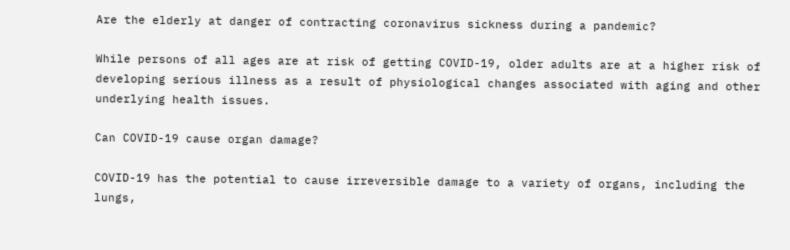Are the elderly at danger of contracting coronavirus sickness during a pandemic?

While persons of all ages are at risk of getting COVID-19, older adults are at a higher risk of developing serious illness as a result of physiological changes associated with aging and other underlying health issues.

Can COVID-19 cause organ damage?

COVID-19 has the potential to cause irreversible damage to a variety of organs, including the lungs,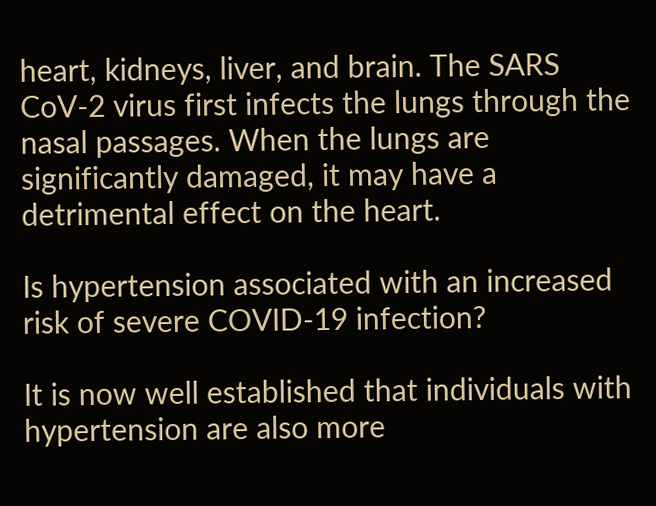heart, kidneys, liver, and brain. The SARS CoV-2 virus first infects the lungs through the nasal passages. When the lungs are significantly damaged, it may have a detrimental effect on the heart.

Is hypertension associated with an increased risk of severe COVID-19 infection?

It is now well established that individuals with hypertension are also more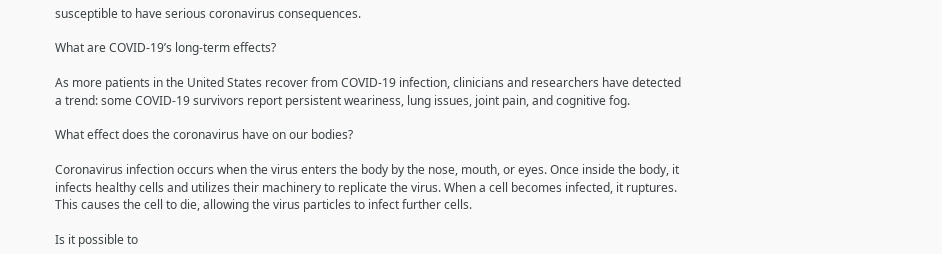susceptible to have serious coronavirus consequences.

What are COVID-19’s long-term effects?

As more patients in the United States recover from COVID-19 infection, clinicians and researchers have detected a trend: some COVID-19 survivors report persistent weariness, lung issues, joint pain, and cognitive fog.

What effect does the coronavirus have on our bodies?

Coronavirus infection occurs when the virus enters the body by the nose, mouth, or eyes. Once inside the body, it infects healthy cells and utilizes their machinery to replicate the virus. When a cell becomes infected, it ruptures. This causes the cell to die, allowing the virus particles to infect further cells.

Is it possible to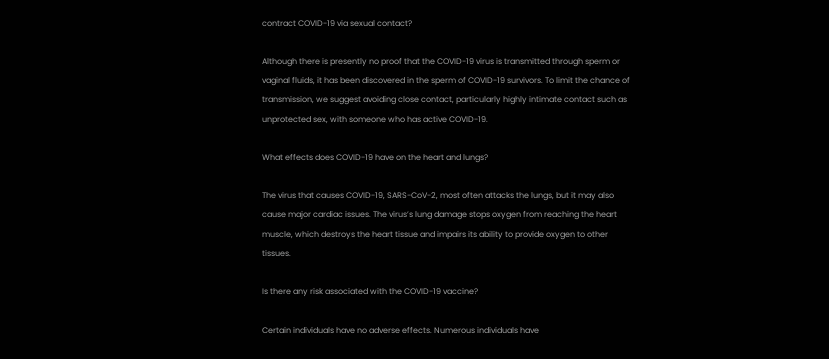contract COVID-19 via sexual contact?

Although there is presently no proof that the COVID-19 virus is transmitted through sperm or vaginal fluids, it has been discovered in the sperm of COVID-19 survivors. To limit the chance of transmission, we suggest avoiding close contact, particularly highly intimate contact such as unprotected sex, with someone who has active COVID-19.

What effects does COVID-19 have on the heart and lungs?

The virus that causes COVID-19, SARS-CoV-2, most often attacks the lungs, but it may also cause major cardiac issues. The virus’s lung damage stops oxygen from reaching the heart muscle, which destroys the heart tissue and impairs its ability to provide oxygen to other tissues.

Is there any risk associated with the COVID-19 vaccine?

Certain individuals have no adverse effects. Numerous individuals have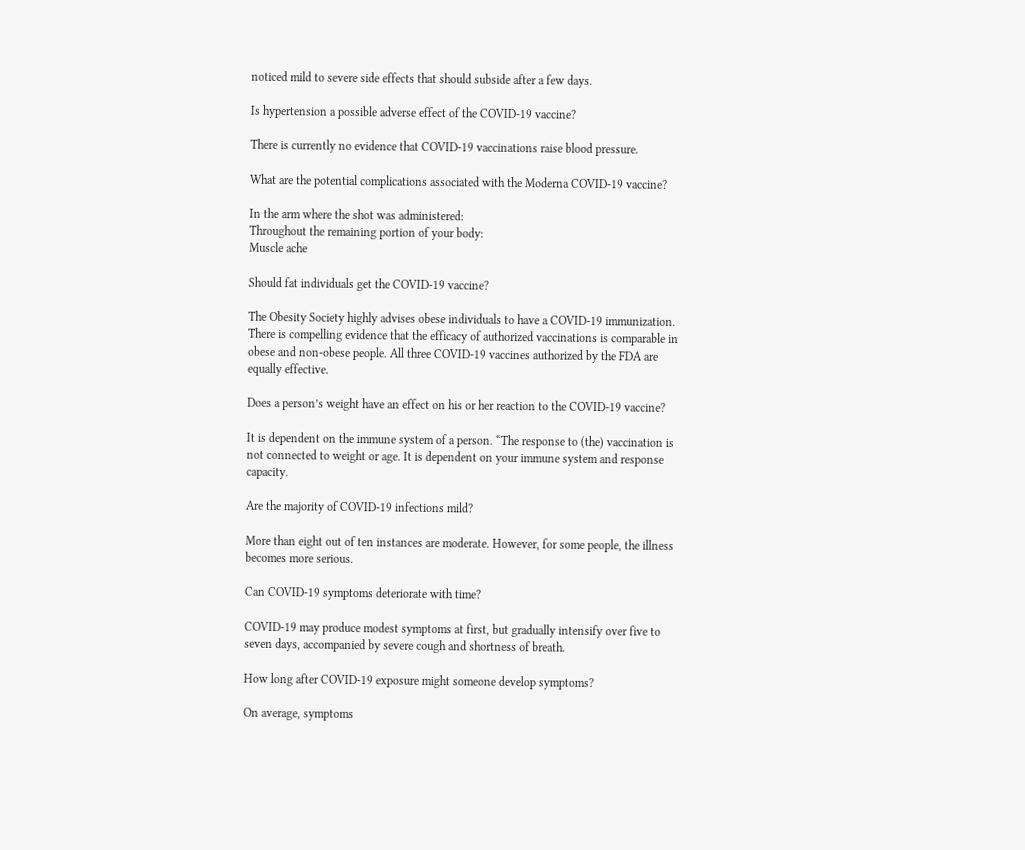noticed mild to severe side effects that should subside after a few days.

Is hypertension a possible adverse effect of the COVID-19 vaccine?

There is currently no evidence that COVID-19 vaccinations raise blood pressure.

What are the potential complications associated with the Moderna COVID-19 vaccine?

In the arm where the shot was administered:
Throughout the remaining portion of your body:
Muscle ache

Should fat individuals get the COVID-19 vaccine?

The Obesity Society highly advises obese individuals to have a COVID-19 immunization. There is compelling evidence that the efficacy of authorized vaccinations is comparable in obese and non-obese people. All three COVID-19 vaccines authorized by the FDA are equally effective.

Does a person’s weight have an effect on his or her reaction to the COVID-19 vaccine?

It is dependent on the immune system of a person. “The response to (the) vaccination is not connected to weight or age. It is dependent on your immune system and response capacity.

Are the majority of COVID-19 infections mild?

More than eight out of ten instances are moderate. However, for some people, the illness becomes more serious.

Can COVID-19 symptoms deteriorate with time?

COVID-19 may produce modest symptoms at first, but gradually intensify over five to seven days, accompanied by severe cough and shortness of breath.

How long after COVID-19 exposure might someone develop symptoms?

On average, symptoms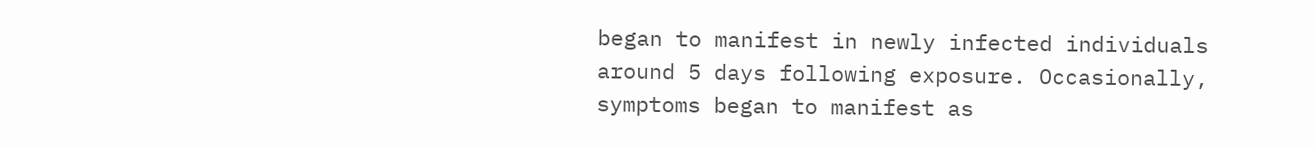began to manifest in newly infected individuals around 5 days following exposure. Occasionally, symptoms began to manifest as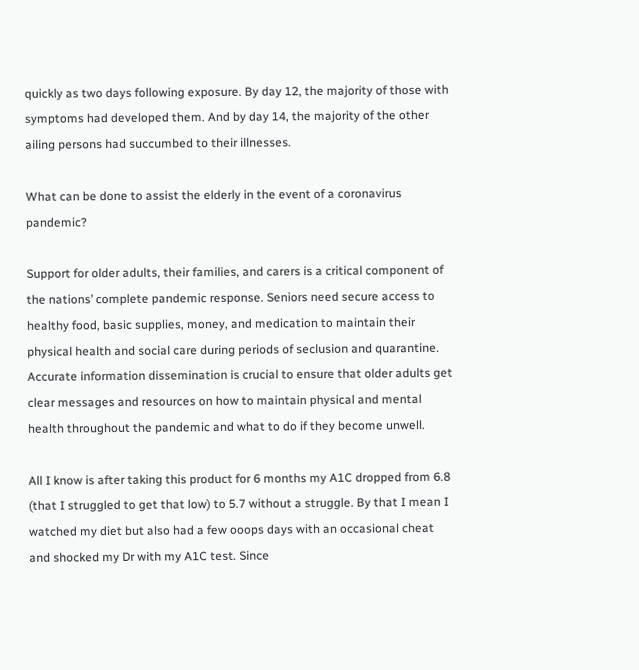quickly as two days following exposure. By day 12, the majority of those with symptoms had developed them. And by day 14, the majority of the other ailing persons had succumbed to their illnesses.

What can be done to assist the elderly in the event of a coronavirus pandemic?

Support for older adults, their families, and carers is a critical component of the nations’ complete pandemic response. Seniors need secure access to healthy food, basic supplies, money, and medication to maintain their physical health and social care during periods of seclusion and quarantine. Accurate information dissemination is crucial to ensure that older adults get clear messages and resources on how to maintain physical and mental health throughout the pandemic and what to do if they become unwell.

All I know is after taking this product for 6 months my A1C dropped from 6.8 (that I struggled to get that low) to 5.7 without a struggle. By that I mean I watched my diet but also had a few ooops days with an occasional cheat and shocked my Dr with my A1C test. Since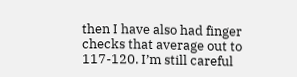then I have also had finger checks that average out to 117-120. I’m still careful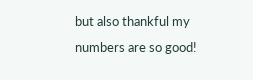but also thankful my numbers are so good!